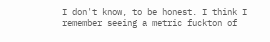I don't know, to be honest. I think I remember seeing a metric fuckton of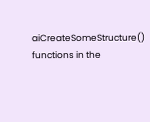aiCreateSomeStructure() functions in the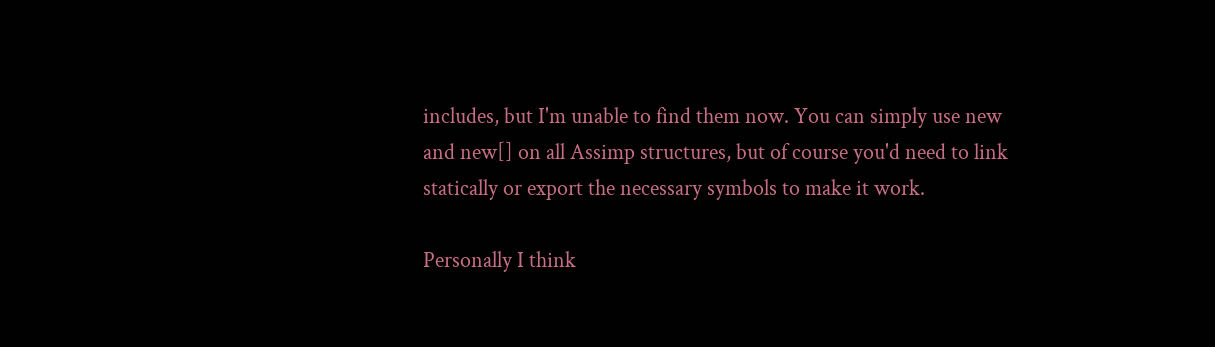includes, but I'm unable to find them now. You can simply use new and new[] on all Assimp structures, but of course you'd need to link statically or export the necessary symbols to make it work.

Personally I think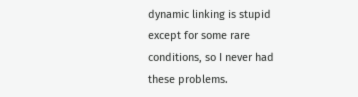dynamic linking is stupid except for some rare conditions, so I never had these problems.